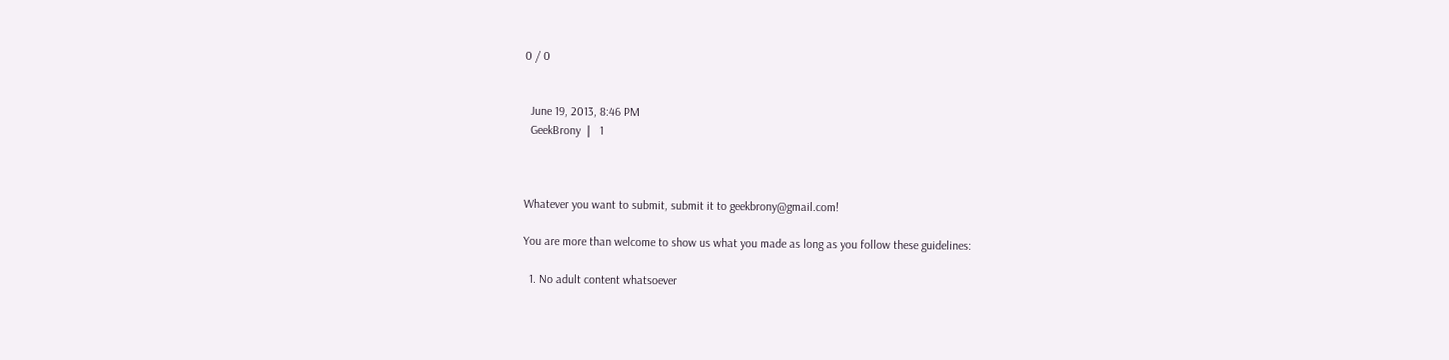0 / 0


  June 19, 2013, 8:46 PM
  GeekBrony ❘  1



Whatever you want to submit, submit it to geekbrony@gmail.com!

You are more than welcome to show us what you made as long as you follow these guidelines:

  1. No adult content whatsoever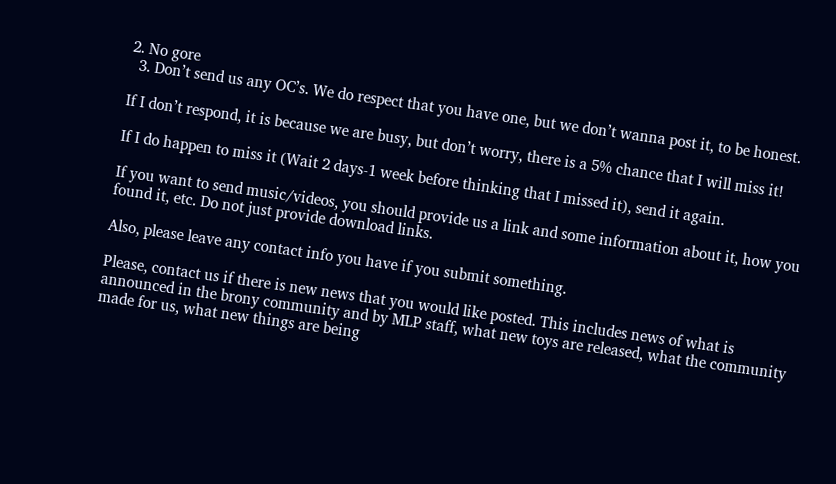2. No gore
  3. Don’t send us any OC’s. We do respect that you have one, but we don’t wanna post it, to be honest.

If I don’t respond, it is because we are busy, but don’t worry, there is a 5% chance that I will miss it!

If I do happen to miss it (Wait 2 days-1 week before thinking that I missed it), send it again.

If you want to send music/videos, you should provide us a link and some information about it, how you found it, etc. Do not just provide download links.

Also, please leave any contact info you have if you submit something.

Please, contact us if there is new news that you would like posted. This includes news of what is announced in the brony community and by MLP staff, what new toys are released, what the community made for us, what new things are being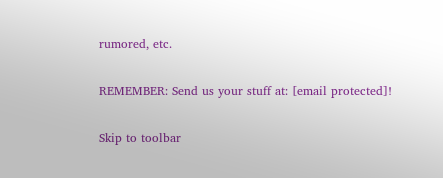rumored, etc.

REMEMBER: Send us your stuff at: [email protected]!

Skip to toolbar